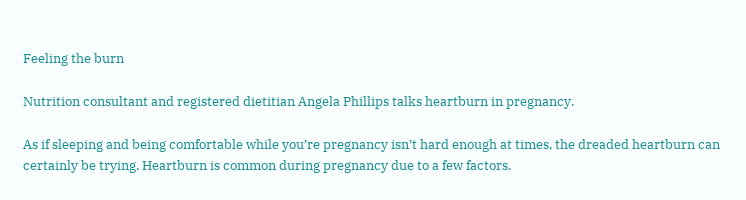Feeling the burn

Nutrition consultant and registered dietitian Angela Phillips talks heartburn in pregnancy.

As if sleeping and being comfortable while you’re pregnancy isn’t hard enough at times, the dreaded heartburn can certainly be trying. Heartburn is common during pregnancy due to a few factors.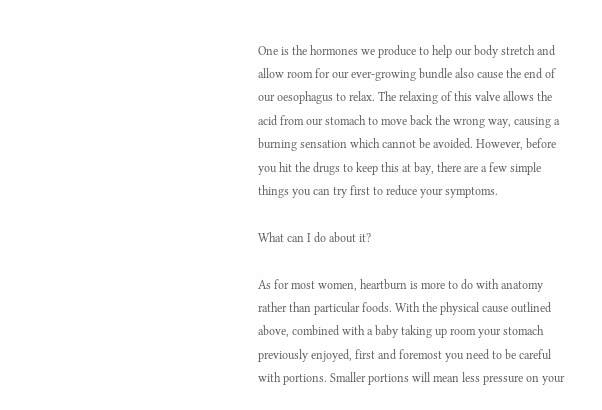One is the hormones we produce to help our body stretch and allow room for our ever-growing bundle also cause the end of our oesophagus to relax. The relaxing of this valve allows the acid from our stomach to move back the wrong way, causing a burning sensation which cannot be avoided. However, before you hit the drugs to keep this at bay, there are a few simple things you can try first to reduce your symptoms.

What can I do about it?

As for most women, heartburn is more to do with anatomy rather than particular foods. With the physical cause outlined above, combined with a baby taking up room your stomach previously enjoyed, first and foremost you need to be careful with portions. Smaller portions will mean less pressure on your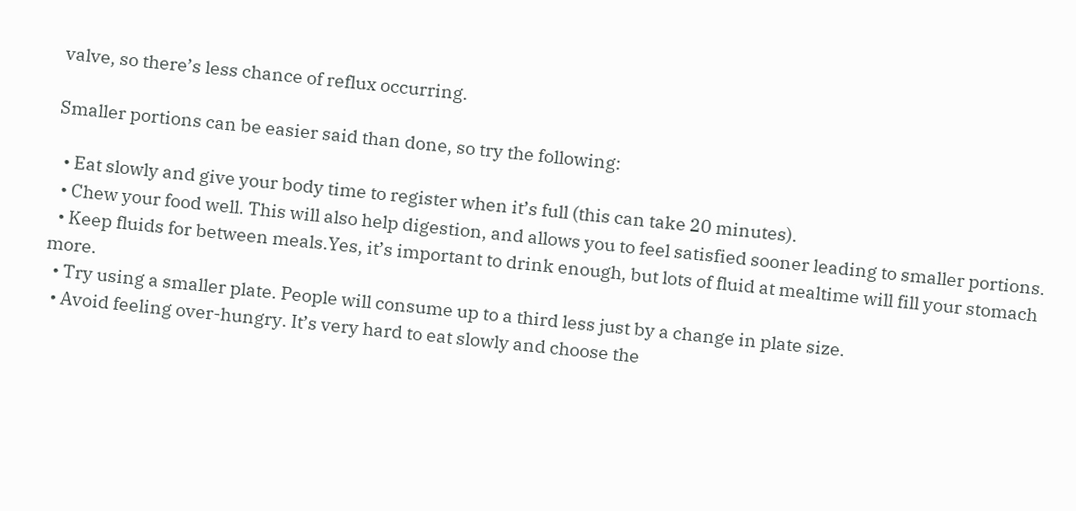valve, so there’s less chance of reflux occurring.

Smaller portions can be easier said than done, so try the following:

  • Eat slowly and give your body time to register when it’s full (this can take 20 minutes).
  • Chew your food well. This will also help digestion, and allows you to feel satisfied sooner leading to smaller portions.
  • Keep fluids for between meals.Yes, it’s important to drink enough, but lots of fluid at mealtime will fill your stomach more.
  • Try using a smaller plate. People will consume up to a third less just by a change in plate size.
  • Avoid feeling over-hungry. It’s very hard to eat slowly and choose the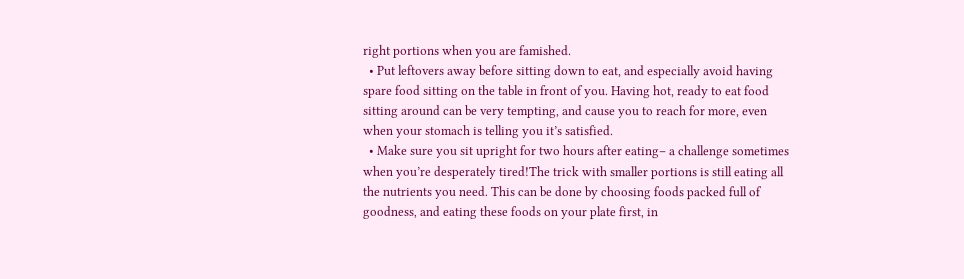right portions when you are famished.
  • Put leftovers away before sitting down to eat, and especially avoid having spare food sitting on the table in front of you. Having hot, ready to eat food sitting around can be very tempting, and cause you to reach for more, even when your stomach is telling you it’s satisfied.
  • Make sure you sit upright for two hours after eating– a challenge sometimes when you’re desperately tired!The trick with smaller portions is still eating all the nutrients you need. This can be done by choosing foods packed full of goodness, and eating these foods on your plate first, in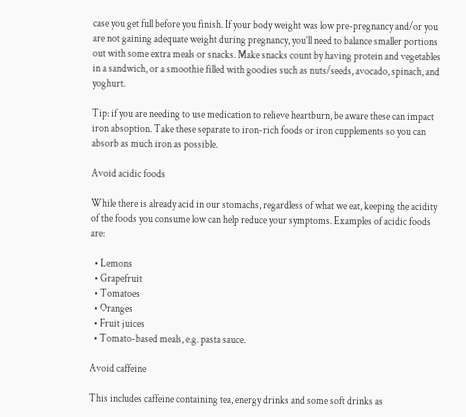case you get full before you finish. If your body weight was low pre-pregnancy and/or you are not gaining adequate weight during pregnancy, you’ll need to balance smaller portions out with some extra meals or snacks. Make snacks count by having protein and vegetables in a sandwich, or a smoothie filled with goodies such as nuts/seeds, avocado, spinach, and yoghurt.

Tip: if you are needing to use medication to relieve heartburn, be aware these can impact iron absoption. Take these separate to iron-rich foods or iron cupplements so you can absorb as much iron as possible.

Avoid acidic foods

While there is already acid in our stomachs, regardless of what we eat, keeping the acidity of the foods you consume low can help reduce your symptoms. Examples of acidic foods are:

  • Lemons
  • Grapefruit
  • Tomatoes
  • Oranges
  • Fruit juices
  • Tomato-based meals, e.g. pasta sauce.

Avoid caffeine

This includes caffeine containing tea, energy drinks and some soft drinks as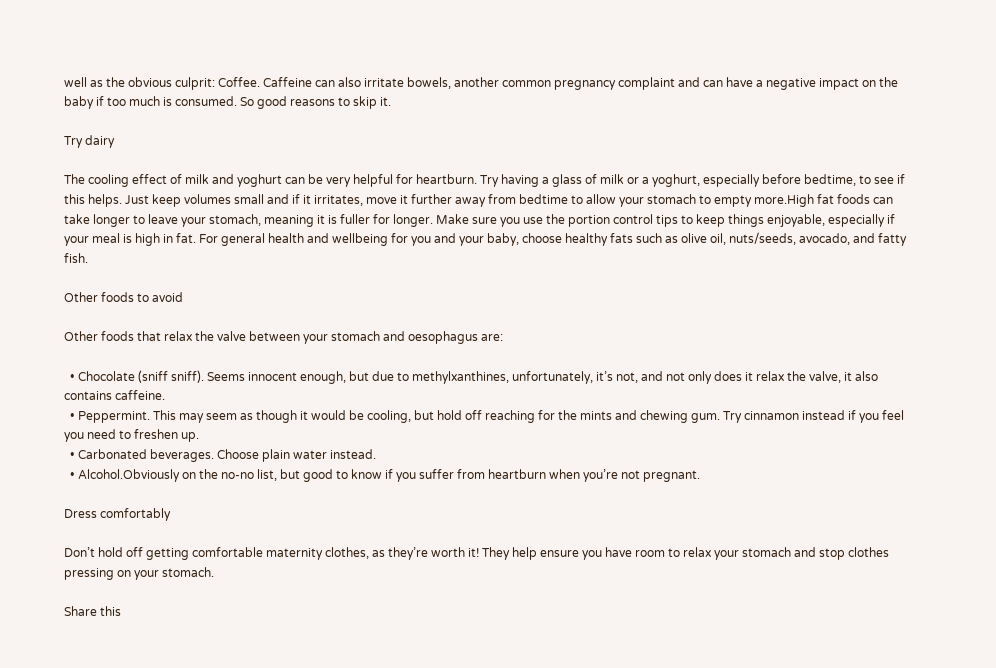well as the obvious culprit: Coffee. Caffeine can also irritate bowels, another common pregnancy complaint and can have a negative impact on the baby if too much is consumed. So good reasons to skip it.

Try dairy

The cooling effect of milk and yoghurt can be very helpful for heartburn. Try having a glass of milk or a yoghurt, especially before bedtime, to see if this helps. Just keep volumes small and if it irritates, move it further away from bedtime to allow your stomach to empty more.High fat foods can take longer to leave your stomach, meaning it is fuller for longer. Make sure you use the portion control tips to keep things enjoyable, especially if your meal is high in fat. For general health and wellbeing for you and your baby, choose healthy fats such as olive oil, nuts/seeds, avocado, and fatty fish.

Other foods to avoid

Other foods that relax the valve between your stomach and oesophagus are:

  • Chocolate (sniff sniff). Seems innocent enough, but due to methylxanthines, unfortunately, it’s not, and not only does it relax the valve, it also contains caffeine.
  • Peppermint. This may seem as though it would be cooling, but hold off reaching for the mints and chewing gum. Try cinnamon instead if you feel you need to freshen up.
  • Carbonated beverages. Choose plain water instead.
  • Alcohol.Obviously on the no-no list, but good to know if you suffer from heartburn when you’re not pregnant.

Dress comfortably

Don’t hold off getting comfortable maternity clothes, as they’re worth it! They help ensure you have room to relax your stomach and stop clothes pressing on your stomach.

Share this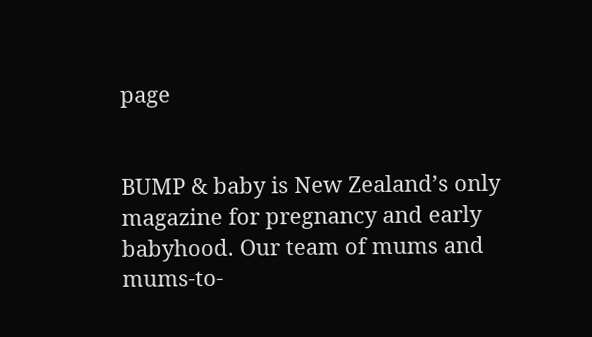page


BUMP & baby is New Zealand’s only magazine for pregnancy and early babyhood. Our team of mums and mums-to-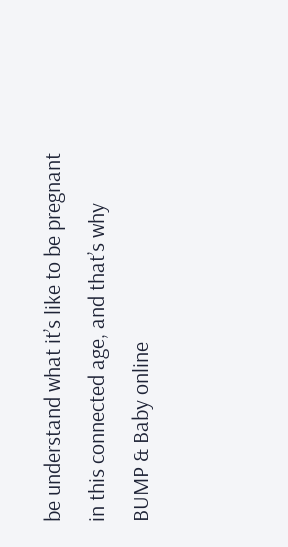be understand what it’s like to be pregnant in this connected age, and that’s why BUMP & Baby online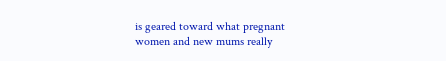is geared toward what pregnant women and new mums really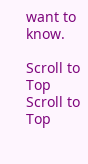want to know.

Scroll to Top
Scroll to Top